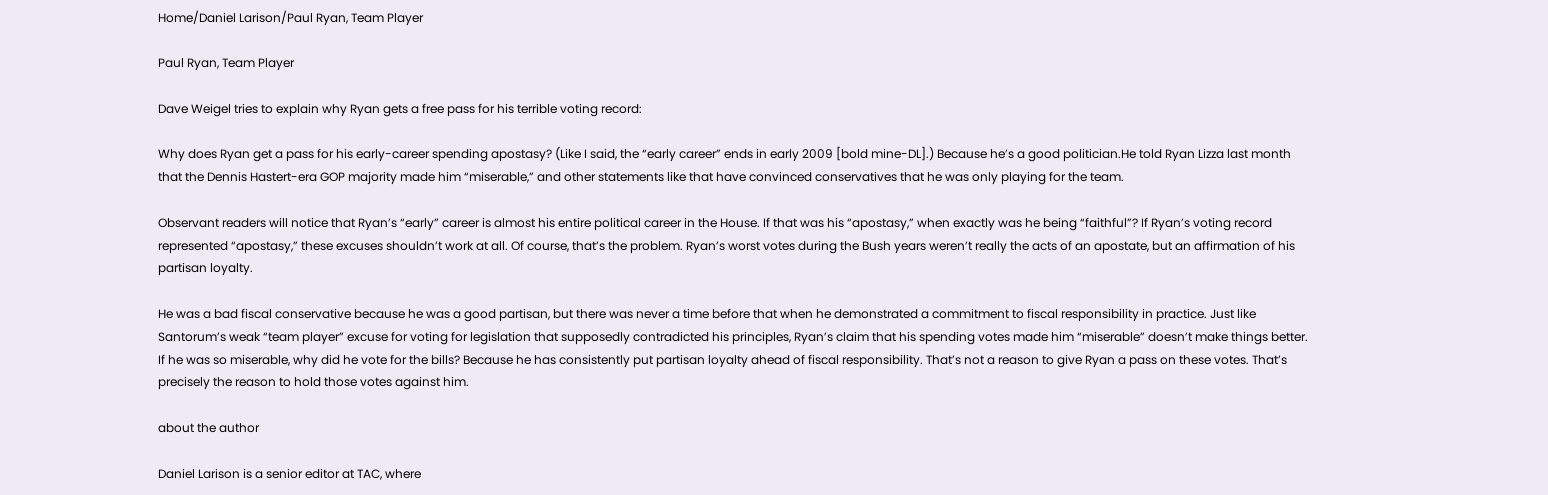Home/Daniel Larison/Paul Ryan, Team Player

Paul Ryan, Team Player

Dave Weigel tries to explain why Ryan gets a free pass for his terrible voting record:

Why does Ryan get a pass for his early-career spending apostasy? (Like I said, the “early career” ends in early 2009 [bold mine-DL].) Because he’s a good politician.He told Ryan Lizza last month that the Dennis Hastert-era GOP majority made him “miserable,” and other statements like that have convinced conservatives that he was only playing for the team.

Observant readers will notice that Ryan’s “early” career is almost his entire political career in the House. If that was his “apostasy,” when exactly was he being “faithful”? If Ryan’s voting record represented “apostasy,” these excuses shouldn’t work at all. Of course, that’s the problem. Ryan’s worst votes during the Bush years weren’t really the acts of an apostate, but an affirmation of his partisan loyalty.

He was a bad fiscal conservative because he was a good partisan, but there was never a time before that when he demonstrated a commitment to fiscal responsibility in practice. Just like Santorum’s weak “team player” excuse for voting for legislation that supposedly contradicted his principles, Ryan’s claim that his spending votes made him “miserable” doesn’t make things better. If he was so miserable, why did he vote for the bills? Because he has consistently put partisan loyalty ahead of fiscal responsibility. That’s not a reason to give Ryan a pass on these votes. That’s precisely the reason to hold those votes against him.

about the author

Daniel Larison is a senior editor at TAC, where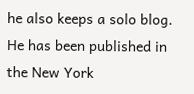he also keeps a solo blog. He has been published in the New York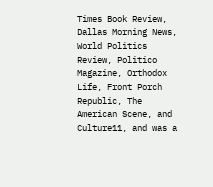Times Book Review, Dallas Morning News, World Politics Review, Politico Magazine, Orthodox Life, Front Porch Republic, The American Scene, and Culture11, and was a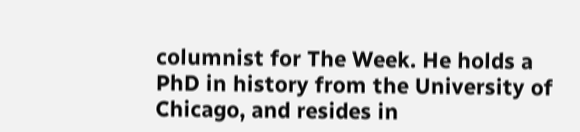columnist for The Week. He holds a PhD in history from the University of Chicago, and resides in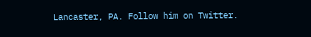Lancaster, PA. Follow him on Twitter.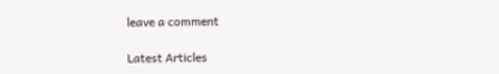leave a comment

Latest Articles